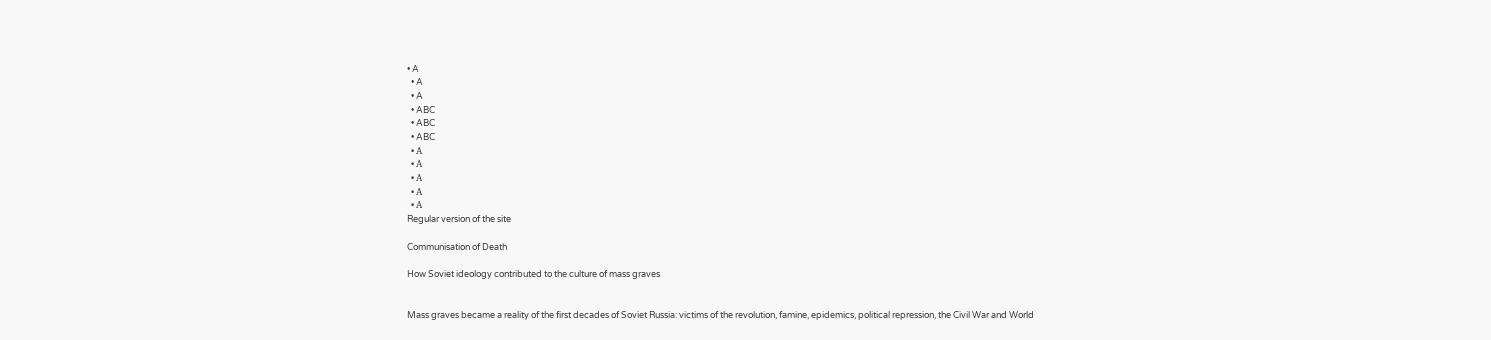• A
  • A
  • A
  • ABC
  • ABC
  • ABC
  • А
  • А
  • А
  • А
  • А
Regular version of the site

Communisation of Death

How Soviet ideology contributed to the culture of mass graves


Mass graves became a reality of the first decades of Soviet Russia: victims of the revolution, famine, epidemics, political repression, the Civil War and World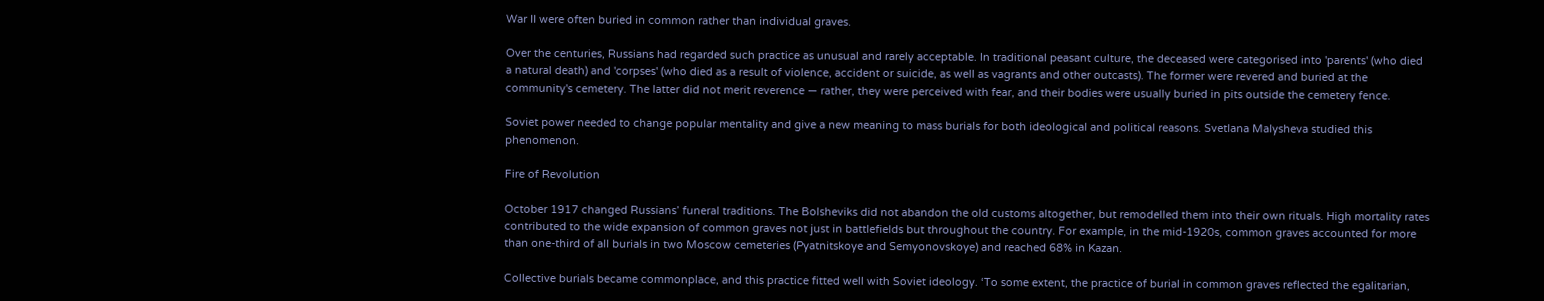War II were often buried in common rather than individual graves.

Over the centuries, Russians had regarded such practice as unusual and rarely acceptable. In traditional peasant culture, the deceased were categorised into 'parents' (who died a natural death) and 'corpses' (who died as a result of violence, accident or suicide, as well as vagrants and other outcasts). The former were revered and buried at the community's cemetery. The latter did not merit reverence — rather, they were perceived with fear, and their bodies were usually buried in pits outside the cemetery fence.

Soviet power needed to change popular mentality and give a new meaning to mass burials for both ideological and political reasons. Svetlana Malysheva studied this phenomenon.

Fire of Revolution

October 1917 changed Russians’ funeral traditions. The Bolsheviks did not abandon the old customs altogether, but remodelled them into their own rituals. High mortality rates contributed to the wide expansion of common graves not just in battlefields but throughout the country. For example, in the mid-1920s, common graves accounted for more than one-third of all burials in two Moscow cemeteries (Pyatnitskoye and Semyonovskoye) and reached 68% in Kazan.

Collective burials became commonplace, and this practice fitted well with Soviet ideology. ‘To some extent, the practice of burial in common graves reflected the egalitarian,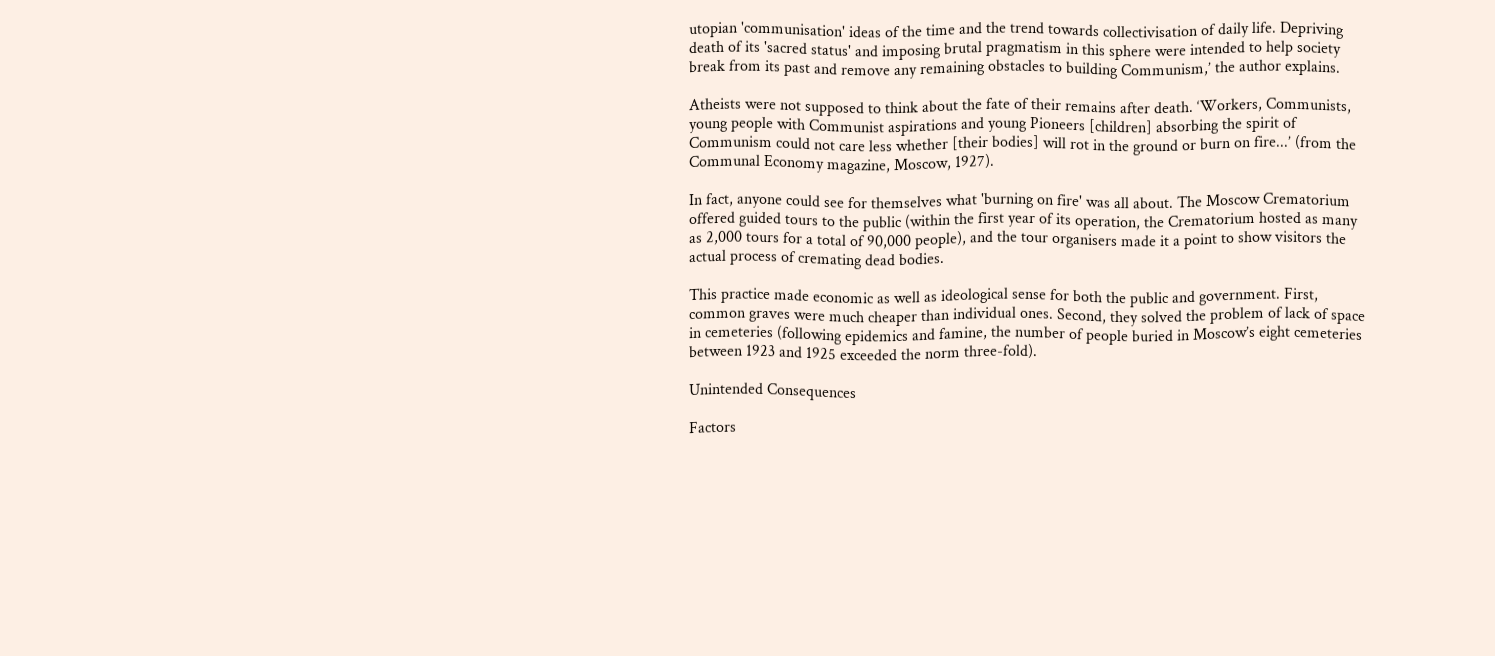utopian 'communisation' ideas of the time and the trend towards collectivisation of daily life. Depriving death of its 'sacred status' and imposing brutal pragmatism in this sphere were intended to help society break from its past and remove any remaining obstacles to building Communism,’ the author explains.

Atheists were not supposed to think about the fate of their remains after death. ‘Workers, Communists, young people with Communist aspirations and young Pioneers [children] absorbing the spirit of Communism could not care less whether [their bodies] will rot in the ground or burn on fire...’ (from the Communal Economy magazine, Moscow, 1927).

In fact, anyone could see for themselves what 'burning on fire' was all about. The Moscow Crematorium offered guided tours to the public (within the first year of its operation, the Crematorium hosted as many as 2,000 tours for a total of 90,000 people), and the tour organisers made it a point to show visitors the actual process of cremating dead bodies.

This practice made economic as well as ideological sense for both the public and government. First, common graves were much cheaper than individual ones. Second, they solved the problem of lack of space in cemeteries (following epidemics and famine, the number of people buried in Moscow’s eight cemeteries between 1923 and 1925 exceeded the norm three-fold).

Unintended Consequences

Factors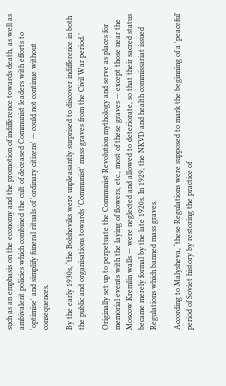such as an emphasis on the economy and the promotion of indifference towards death, as well as ambivalent policies which combined the cult of deceased Communist leaders with efforts to 'optimise' and simplify funeral rituals of 'ordinary citizens' — could not continue without consequences.

By the early 1930s, ‘the Bolsheviks were unpleasantly surprised to discover indifference in both the public and organisations towards 'Communist' mass graves from the Civil War period.’

Originally set up to perpetuate the Communist Revolution mythology and serve as places for memorial events with the laying of flowers, etc., most of these graves — except those near the Moscow Kremlin walls — were neglected and allowed to deteriorate, so that their sacred status became merely formal by the late 1920s. In 1929, the NKVD and health commissariat issued Regulations which banned mass graves.

According to Malysheva, ‘these Regulations were supposed to mark the beginning of a 'peaceful' period of Soviet history by restoring the practice of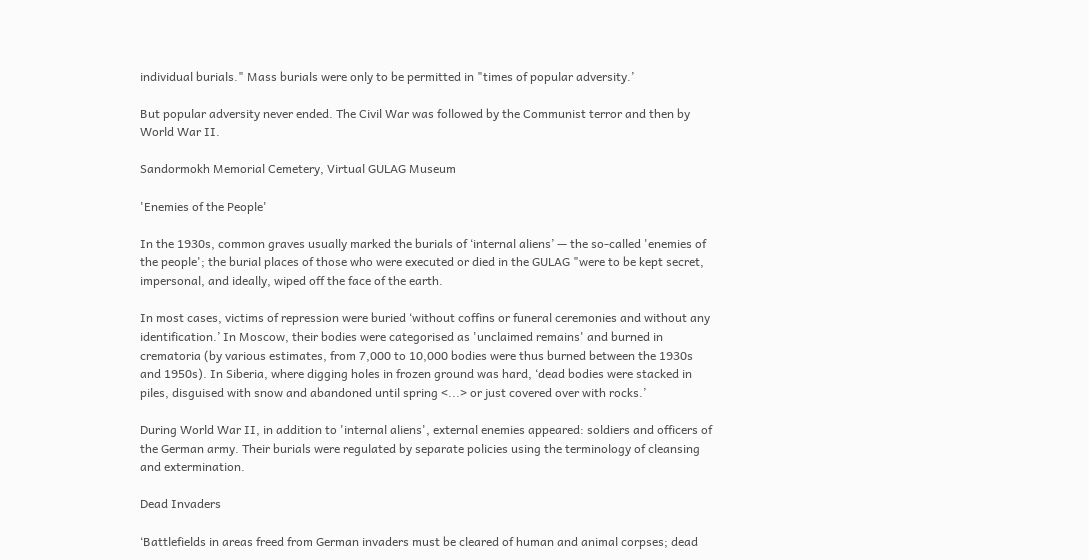individual burials." Mass burials were only to be permitted in "times of popular adversity.’

But popular adversity never ended. The Civil War was followed by the Communist terror and then by World War II.

Sandormokh Memorial Cemetery, Virtual GULAG Museum

'Enemies of the People'

In the 1930s, common graves usually marked the burials of ‘internal aliens’ — the so-called 'enemies of the people'; the burial places of those who were executed or died in the GULAG "were to be kept secret, impersonal, and ideally, wiped off the face of the earth.

In most cases, victims of repression were buried ‘without coffins or funeral ceremonies and without any identification.’ In Moscow, their bodies were categorised as 'unclaimed remains' and burned in crematoria (by various estimates, from 7,000 to 10,000 bodies were thus burned between the 1930s and 1950s). In Siberia, where digging holes in frozen ground was hard, ‘dead bodies were stacked in piles, disguised with snow and abandoned until spring <...> or just covered over with rocks.’

During World War II, in addition to 'internal aliens', external enemies appeared: soldiers and officers of the German army. Their burials were regulated by separate policies using the terminology of cleansing and extermination.

Dead Invaders

‘Battlefields in areas freed from German invaders must be cleared of human and animal corpses; dead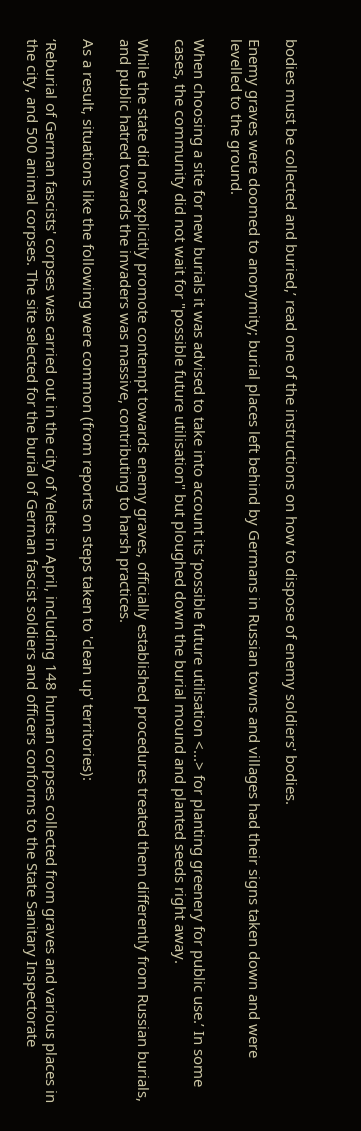bodies must be collected and buried,’ read one of the instructions on how to dispose of enemy soldiers' bodies.

Enemy graves were doomed to anonymity; burial places left behind by Germans in Russian towns and villages had their signs taken down and were levelled to the ground.

When choosing a site for new burials it was advised to take into account its ‘possible future utilisation <...> for planting greenery for public use.’ In some cases, the community did not wait for "possible future utilisation" but ploughed down the burial mound and planted seeds right away.

While the state did not explicitly promote contempt towards enemy graves, officially established procedures treated them differently from Russian burials, and public hatred towards the invaders was massive, contributing to harsh practices.

As a result, situations like the following were common (from reports on steps taken to 'clean up' territories):

‘Reburial of German fascists' corpses was carried out in the city of Yelets in April, including 148 human corpses collected from graves and various places in the city, and 500 animal corpses. The site selected for the burial of German fascist soldiers and officers conforms to the State Sanitary Inspectorate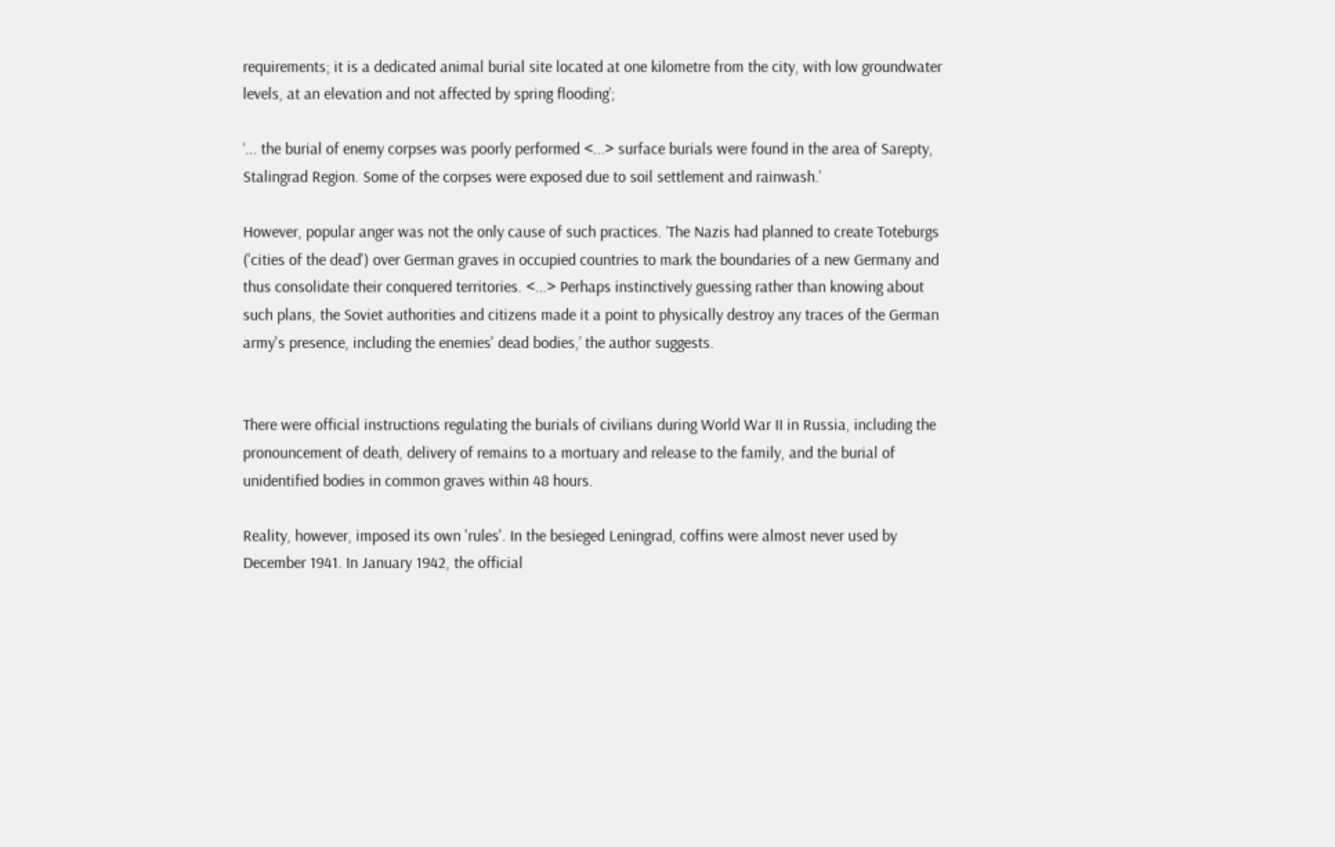requirements; it is a dedicated animal burial site located at one kilometre from the city, with low groundwater levels, at an elevation and not affected by spring flooding’;

‘... the burial of enemy corpses was poorly performed <...> surface burials were found in the area of Sarepty, Stalingrad Region. Some of the corpses were exposed due to soil settlement and rainwash.’

However, popular anger was not the only cause of such practices. ‘The Nazis had planned to create Toteburgs ('cities of the dead') over German graves in occupied countries to mark the boundaries of a new Germany and thus consolidate their conquered territories. <...> Perhaps instinctively guessing rather than knowing about such plans, the Soviet authorities and citizens made it a point to physically destroy any traces of the German army's presence, including the enemies' dead bodies,’ the author suggests.


There were official instructions regulating the burials of civilians during World War II in Russia, including the pronouncement of death, delivery of remains to a mortuary and release to the family, and the burial of unidentified bodies in common graves within 48 hours.

Reality, however, imposed its own 'rules'. In the besieged Leningrad, coffins were almost never used by December 1941. In January 1942, the official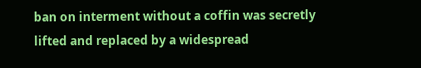ban on interment without a coffin was secretly lifted and replaced by a widespread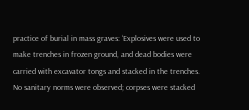practice of burial in mass graves: ‘Explosives were used to make trenches in frozen ground, and dead bodies were carried with excavator tongs and stacked in the trenches. No sanitary norms were observed; corpses were stacked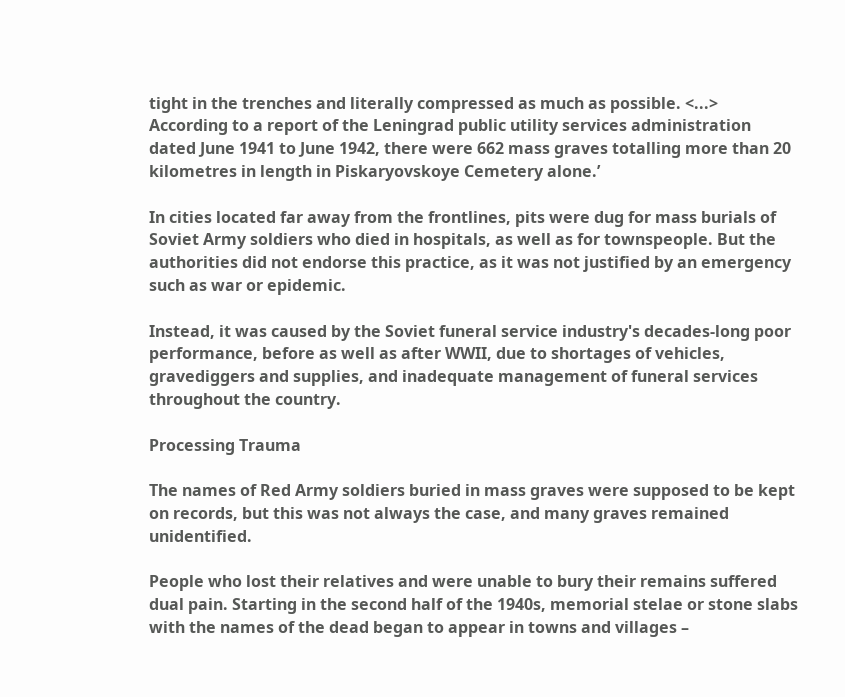tight in the trenches and literally compressed as much as possible. <...> According to a report of the Leningrad public utility services administration dated June 1941 to June 1942, there were 662 mass graves totalling more than 20 kilometres in length in Piskaryovskoye Cemetery alone.’

In cities located far away from the frontlines, pits were dug for mass burials of Soviet Army soldiers who died in hospitals, as well as for townspeople. But the authorities did not endorse this practice, as it was not justified by an emergency such as war or epidemic.

Instead, it was caused by the Soviet funeral service industry's decades-long poor performance, before as well as after WWII, due to shortages of vehicles, gravediggers and supplies, and inadequate management of funeral services throughout the country.

Processing Trauma

The names of Red Army soldiers buried in mass graves were supposed to be kept on records, but this was not always the case, and many graves remained unidentified.

People who lost their relatives and were unable to bury their remains suffered dual pain. Starting in the second half of the 1940s, memorial stelae or stone slabs with the names of the dead began to appear in towns and villages –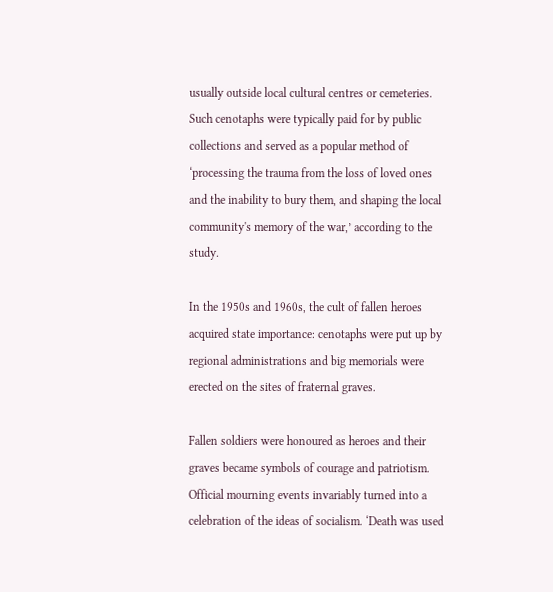usually outside local cultural centres or cemeteries. Such cenotaphs were typically paid for by public collections and served as a popular method of ‘processing the trauma from the loss of loved ones and the inability to bury them, and shaping the local community's memory of the war,’ according to the study.

In the 1950s and 1960s, the cult of fallen heroes acquired state importance: cenotaphs were put up by regional administrations and big memorials were erected on the sites of fraternal graves.

Fallen soldiers were honoured as heroes and their graves became symbols of courage and patriotism. Official mourning events invariably turned into a celebration of the ideas of socialism. ‘Death was used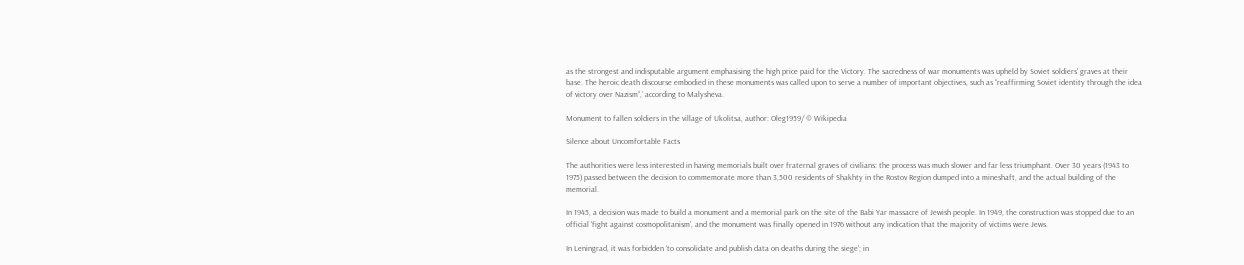as the strongest and indisputable argument emphasising the high price paid for the Victory. The sacredness of war monuments was upheld by Soviet soldiers' graves at their base. The heroic death discourse embodied in these monuments was called upon to serve a number of important objectives, such as “reaffirming Soviet identity through the idea of victory over Nazism”,’ according to Malysheva.

Monument to fallen soldiers in the village of Ukolitsa, author: Oleg1959/ © Wikipedia

Silence about Uncomfortable Facts

The authorities were less interested in having memorials built over fraternal graves of civilians: the process was much slower and far less triumphant. Over 30 years (1943 to 1975) passed between the decision to commemorate more than 3,500 residents of Shakhty in the Rostov Region dumped into a mineshaft, and the actual building of the memorial.

In 1945, a decision was made to build a monument and a memorial park on the site of the Babi Yar massacre of Jewish people. In 1949, the construction was stopped due to an official 'fight against cosmopolitanism', and the monument was finally opened in 1976 without any indication that the majority of victims were Jews.

In Leningrad, it was forbidden ‘to consolidate and publish data on deaths during the siege’; in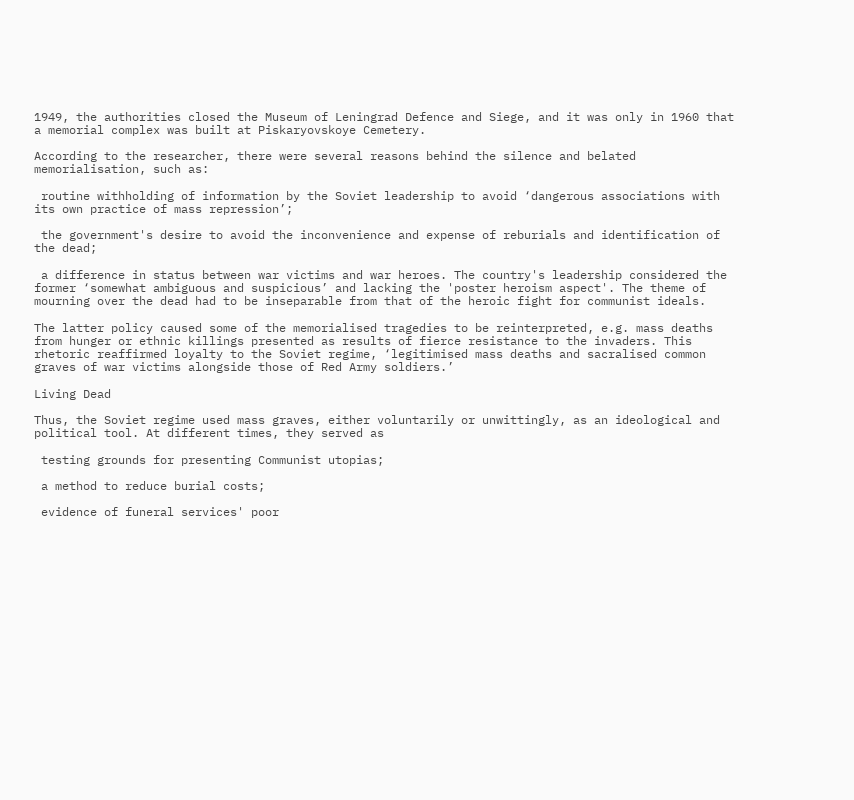1949, the authorities closed the Museum of Leningrad Defence and Siege, and it was only in 1960 that a memorial complex was built at Piskaryovskoye Cemetery.

According to the researcher, there were several reasons behind the silence and belated memorialisation, such as:

 routine withholding of information by the Soviet leadership to avoid ‘dangerous associations with its own practice of mass repression’;

 the government's desire to avoid the inconvenience and expense of reburials and identification of the dead;

 a difference in status between war victims and war heroes. The country's leadership considered the former ‘somewhat ambiguous and suspicious’ and lacking the 'poster heroism aspect'. The theme of mourning over the dead had to be inseparable from that of the heroic fight for communist ideals.

The latter policy caused some of the memorialised tragedies to be reinterpreted, e.g. mass deaths from hunger or ethnic killings presented as results of fierce resistance to the invaders. This rhetoric reaffirmed loyalty to the Soviet regime, ‘legitimised mass deaths and sacralised common graves of war victims alongside those of Red Army soldiers.’

Living Dead

Thus, the Soviet regime used mass graves, either voluntarily or unwittingly, as an ideological and political tool. At different times, they served as

 testing grounds for presenting Communist utopias;

 a method to reduce burial costs;

 evidence of funeral services' poor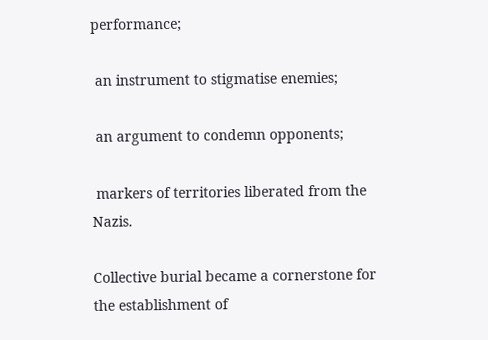performance;

 an instrument to stigmatise enemies;

 an argument to condemn opponents;

 markers of territories liberated from the Nazis.

Collective burial became a cornerstone for the establishment of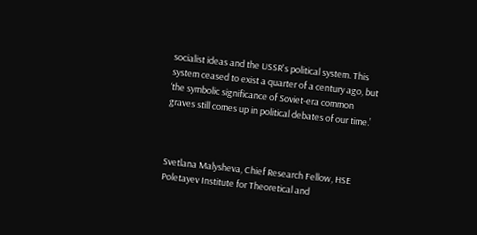socialist ideas and the USSR's political system. This system ceased to exist a quarter of a century ago, but ‘the symbolic significance of Soviet-era common graves still comes up in political debates of our time.’



Svetlana Malysheva, Chief Research Fellow, HSE Poletayev Institute for Theoretical and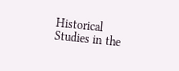Historical Studies in the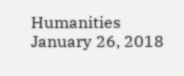Humanities
January 26, 2018